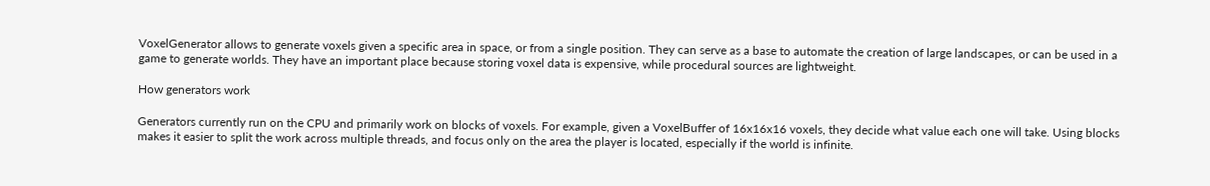VoxelGenerator allows to generate voxels given a specific area in space, or from a single position. They can serve as a base to automate the creation of large landscapes, or can be used in a game to generate worlds. They have an important place because storing voxel data is expensive, while procedural sources are lightweight.

How generators work

Generators currently run on the CPU and primarily work on blocks of voxels. For example, given a VoxelBuffer of 16x16x16 voxels, they decide what value each one will take. Using blocks makes it easier to split the work across multiple threads, and focus only on the area the player is located, especially if the world is infinite.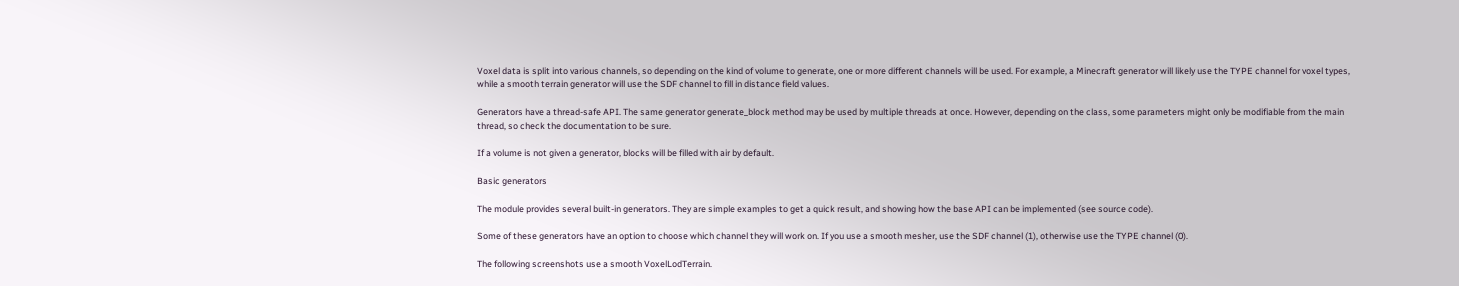Voxel data is split into various channels, so depending on the kind of volume to generate, one or more different channels will be used. For example, a Minecraft generator will likely use the TYPE channel for voxel types, while a smooth terrain generator will use the SDF channel to fill in distance field values.

Generators have a thread-safe API. The same generator generate_block method may be used by multiple threads at once. However, depending on the class, some parameters might only be modifiable from the main thread, so check the documentation to be sure.

If a volume is not given a generator, blocks will be filled with air by default.

Basic generators

The module provides several built-in generators. They are simple examples to get a quick result, and showing how the base API can be implemented (see source code).

Some of these generators have an option to choose which channel they will work on. If you use a smooth mesher, use the SDF channel (1), otherwise use the TYPE channel (0).

The following screenshots use a smooth VoxelLodTerrain.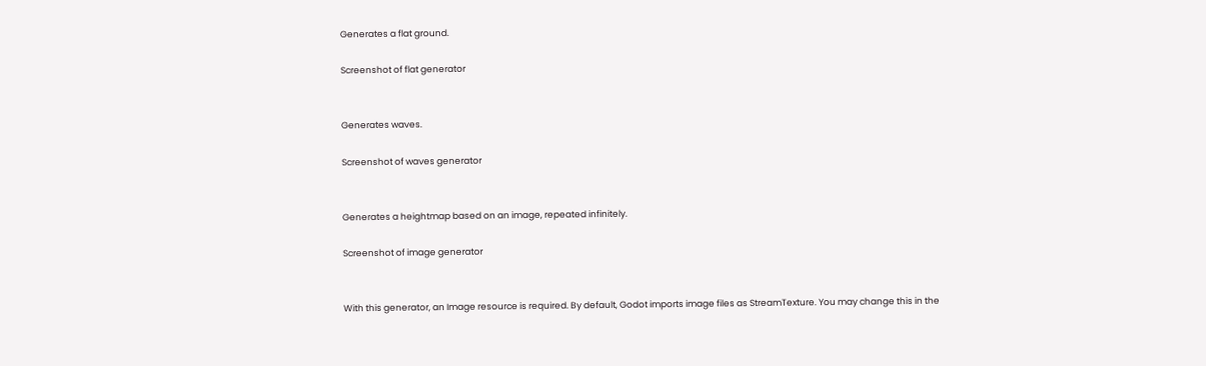Generates a flat ground.

Screenshot of flat generator


Generates waves.

Screenshot of waves generator


Generates a heightmap based on an image, repeated infinitely.

Screenshot of image generator


With this generator, an Image resource is required. By default, Godot imports image files as StreamTexture. You may change this in the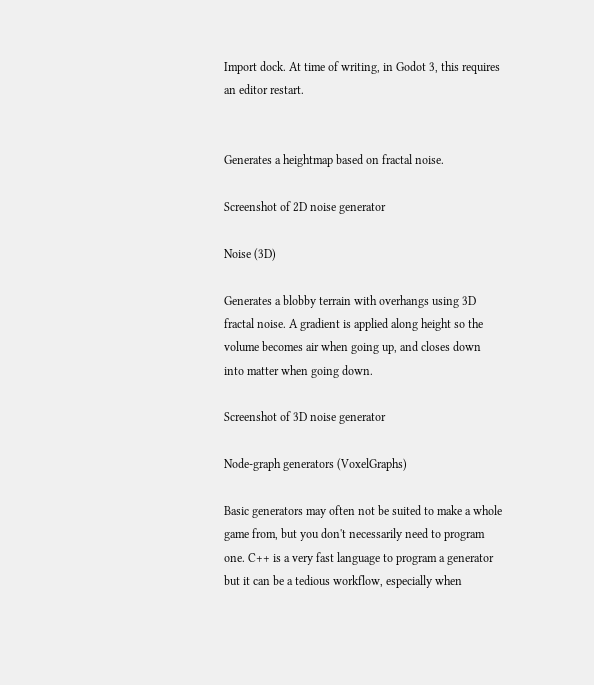Import dock. At time of writing, in Godot 3, this requires an editor restart.


Generates a heightmap based on fractal noise.

Screenshot of 2D noise generator

Noise (3D)

Generates a blobby terrain with overhangs using 3D fractal noise. A gradient is applied along height so the volume becomes air when going up, and closes down into matter when going down.

Screenshot of 3D noise generator

Node-graph generators (VoxelGraphs)

Basic generators may often not be suited to make a whole game from, but you don't necessarily need to program one. C++ is a very fast language to program a generator but it can be a tedious workflow, especially when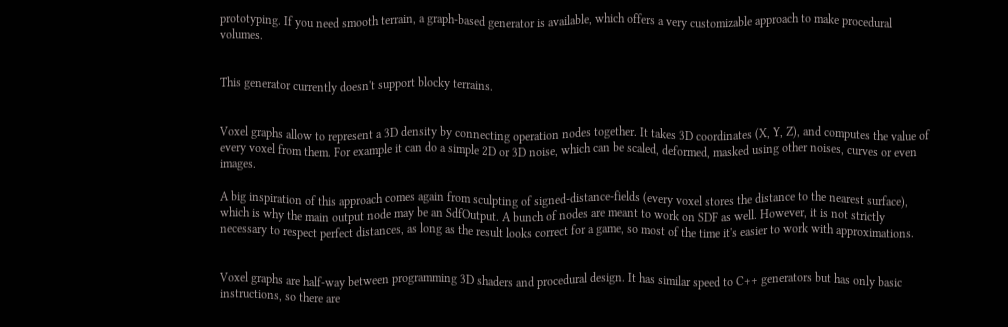prototyping. If you need smooth terrain, a graph-based generator is available, which offers a very customizable approach to make procedural volumes.


This generator currently doesn't support blocky terrains.


Voxel graphs allow to represent a 3D density by connecting operation nodes together. It takes 3D coordinates (X, Y, Z), and computes the value of every voxel from them. For example it can do a simple 2D or 3D noise, which can be scaled, deformed, masked using other noises, curves or even images.

A big inspiration of this approach comes again from sculpting of signed-distance-fields (every voxel stores the distance to the nearest surface), which is why the main output node may be an SdfOutput. A bunch of nodes are meant to work on SDF as well. However, it is not strictly necessary to respect perfect distances, as long as the result looks correct for a game, so most of the time it's easier to work with approximations.


Voxel graphs are half-way between programming 3D shaders and procedural design. It has similar speed to C++ generators but has only basic instructions, so there are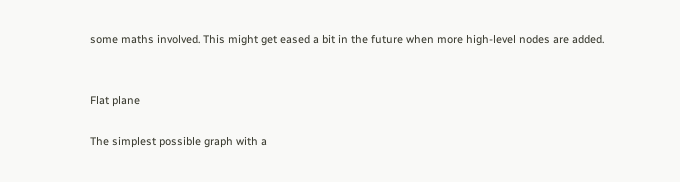some maths involved. This might get eased a bit in the future when more high-level nodes are added.


Flat plane

The simplest possible graph with a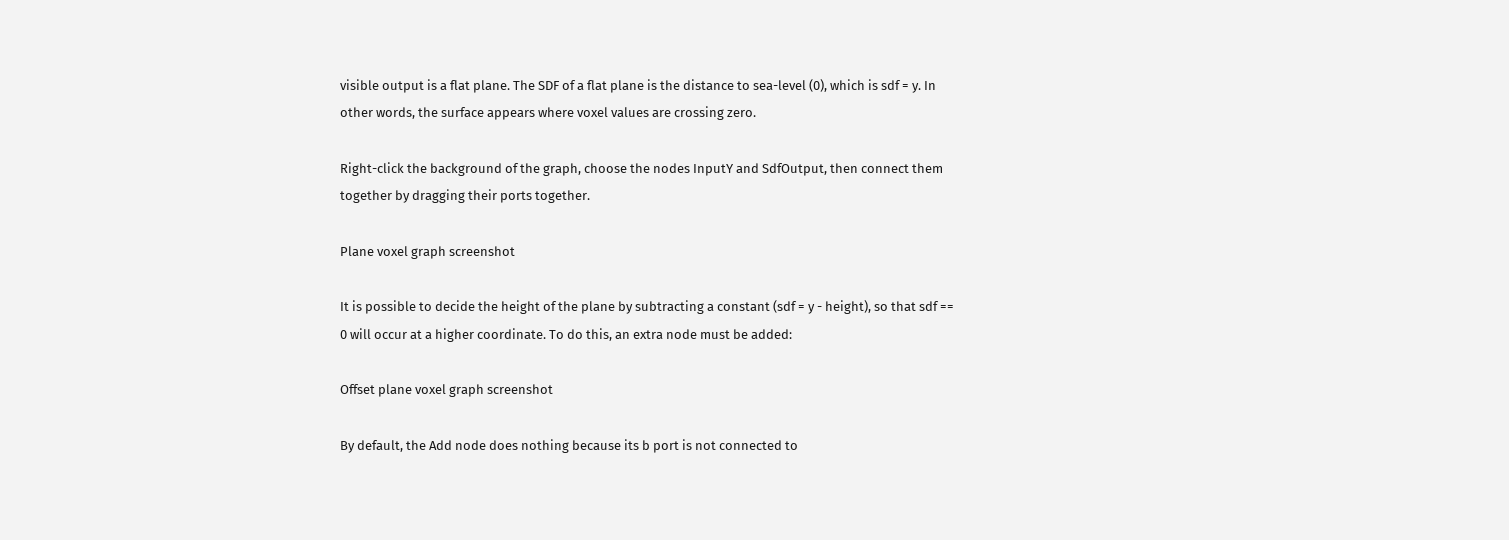visible output is a flat plane. The SDF of a flat plane is the distance to sea-level (0), which is sdf = y. In other words, the surface appears where voxel values are crossing zero.

Right-click the background of the graph, choose the nodes InputY and SdfOutput, then connect them together by dragging their ports together.

Plane voxel graph screenshot

It is possible to decide the height of the plane by subtracting a constant (sdf = y - height), so that sdf == 0 will occur at a higher coordinate. To do this, an extra node must be added:

Offset plane voxel graph screenshot

By default, the Add node does nothing because its b port is not connected to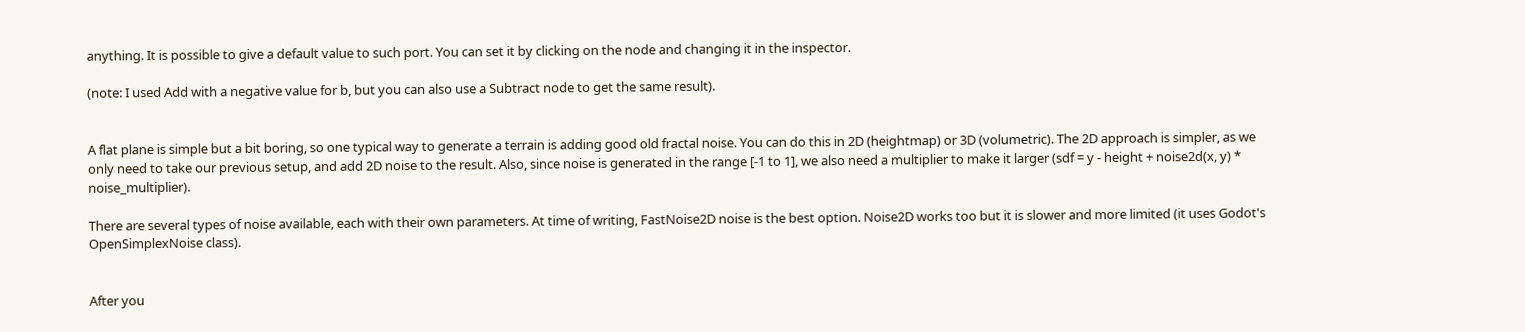anything. It is possible to give a default value to such port. You can set it by clicking on the node and changing it in the inspector.

(note: I used Add with a negative value for b, but you can also use a Subtract node to get the same result).


A flat plane is simple but a bit boring, so one typical way to generate a terrain is adding good old fractal noise. You can do this in 2D (heightmap) or 3D (volumetric). The 2D approach is simpler, as we only need to take our previous setup, and add 2D noise to the result. Also, since noise is generated in the range [-1 to 1], we also need a multiplier to make it larger (sdf = y - height + noise2d(x, y) * noise_multiplier).

There are several types of noise available, each with their own parameters. At time of writing, FastNoise2D noise is the best option. Noise2D works too but it is slower and more limited (it uses Godot's OpenSimplexNoise class).


After you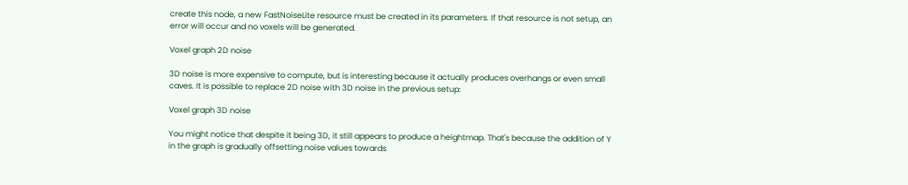create this node, a new FastNoiseLite resource must be created in its parameters. If that resource is not setup, an error will occur and no voxels will be generated.

Voxel graph 2D noise

3D noise is more expensive to compute, but is interesting because it actually produces overhangs or even small caves. It is possible to replace 2D noise with 3D noise in the previous setup:

Voxel graph 3D noise

You might notice that despite it being 3D, it still appears to produce a heightmap. That's because the addition of Y in the graph is gradually offsetting noise values towards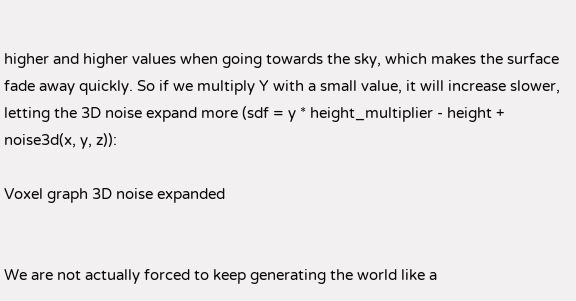higher and higher values when going towards the sky, which makes the surface fade away quickly. So if we multiply Y with a small value, it will increase slower, letting the 3D noise expand more (sdf = y * height_multiplier - height + noise3d(x, y, z)):

Voxel graph 3D noise expanded


We are not actually forced to keep generating the world like a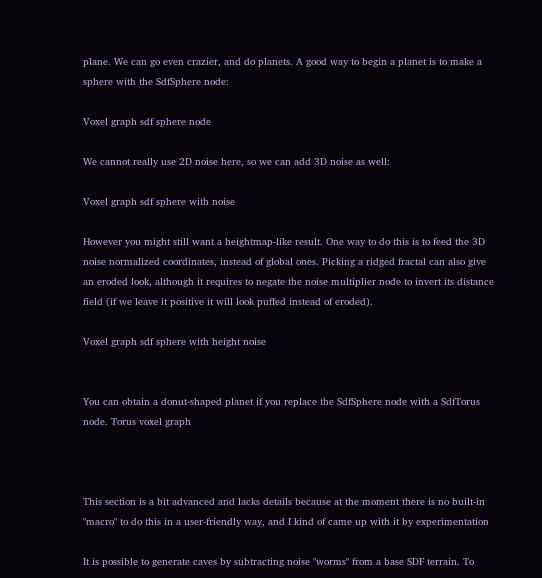plane. We can go even crazier, and do planets. A good way to begin a planet is to make a sphere with the SdfSphere node:

Voxel graph sdf sphere node

We cannot really use 2D noise here, so we can add 3D noise as well:

Voxel graph sdf sphere with noise

However you might still want a heightmap-like result. One way to do this is to feed the 3D noise normalized coordinates, instead of global ones. Picking a ridged fractal can also give an eroded look, although it requires to negate the noise multiplier node to invert its distance field (if we leave it positive it will look puffed instead of eroded).

Voxel graph sdf sphere with height noise


You can obtain a donut-shaped planet if you replace the SdfSphere node with a SdfTorus node. Torus voxel graph



This section is a bit advanced and lacks details because at the moment there is no built-in "macro" to do this in a user-friendly way, and I kind of came up with it by experimentation

It is possible to generate caves by subtracting noise "worms" from a base SDF terrain. To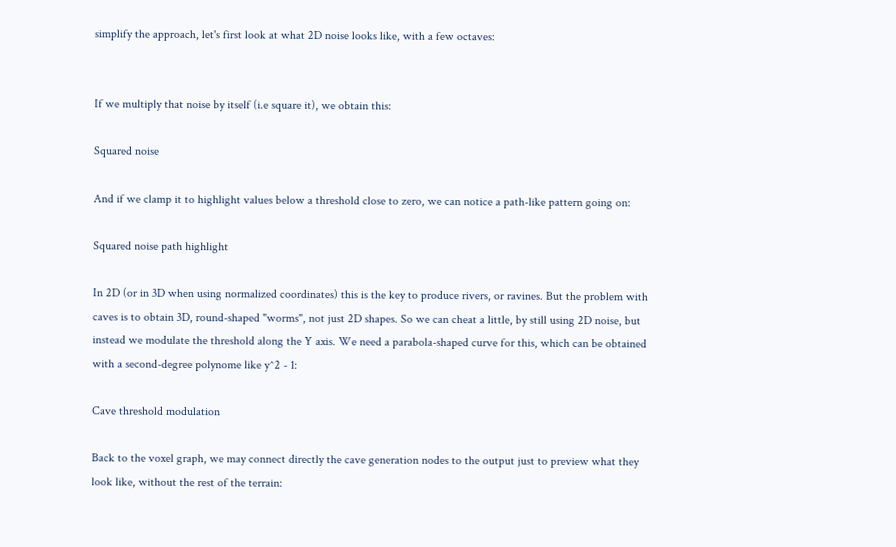simplify the approach, let's first look at what 2D noise looks like, with a few octaves:


If we multiply that noise by itself (i.e square it), we obtain this:

Squared noise

And if we clamp it to highlight values below a threshold close to zero, we can notice a path-like pattern going on:

Squared noise path highlight

In 2D (or in 3D when using normalized coordinates) this is the key to produce rivers, or ravines. But the problem with caves is to obtain 3D, round-shaped "worms", not just 2D shapes. So we can cheat a little, by still using 2D noise, but instead we modulate the threshold along the Y axis. We need a parabola-shaped curve for this, which can be obtained with a second-degree polynome like y^2 - 1:

Cave threshold modulation

Back to the voxel graph, we may connect directly the cave generation nodes to the output just to preview what they look like, without the rest of the terrain: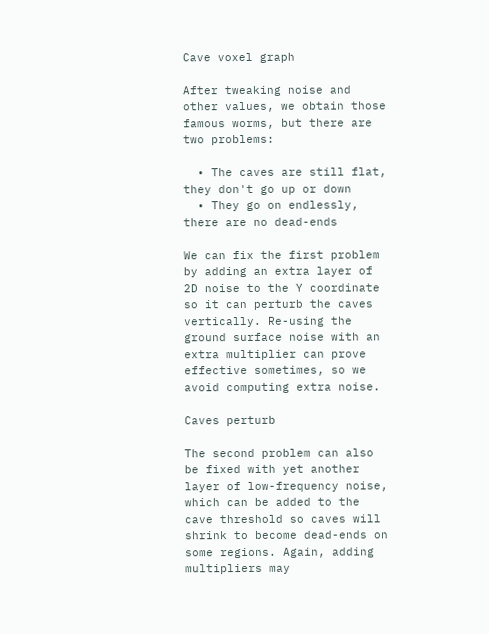Cave voxel graph

After tweaking noise and other values, we obtain those famous worms, but there are two problems:

  • The caves are still flat, they don't go up or down
  • They go on endlessly, there are no dead-ends

We can fix the first problem by adding an extra layer of 2D noise to the Y coordinate so it can perturb the caves vertically. Re-using the ground surface noise with an extra multiplier can prove effective sometimes, so we avoid computing extra noise.

Caves perturb

The second problem can also be fixed with yet another layer of low-frequency noise, which can be added to the cave threshold so caves will shrink to become dead-ends on some regions. Again, adding multipliers may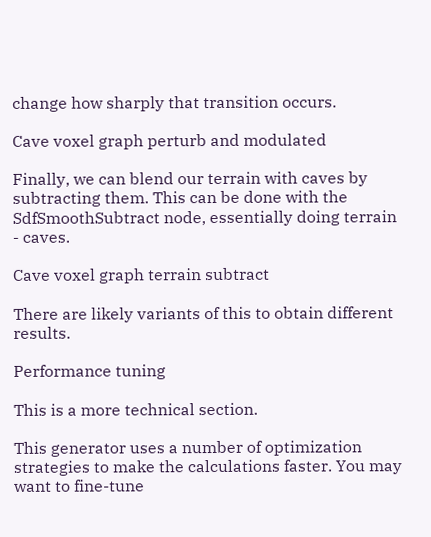change how sharply that transition occurs.

Cave voxel graph perturb and modulated

Finally, we can blend our terrain with caves by subtracting them. This can be done with the SdfSmoothSubtract node, essentially doing terrain - caves.

Cave voxel graph terrain subtract

There are likely variants of this to obtain different results.

Performance tuning

This is a more technical section.

This generator uses a number of optimization strategies to make the calculations faster. You may want to fine-tune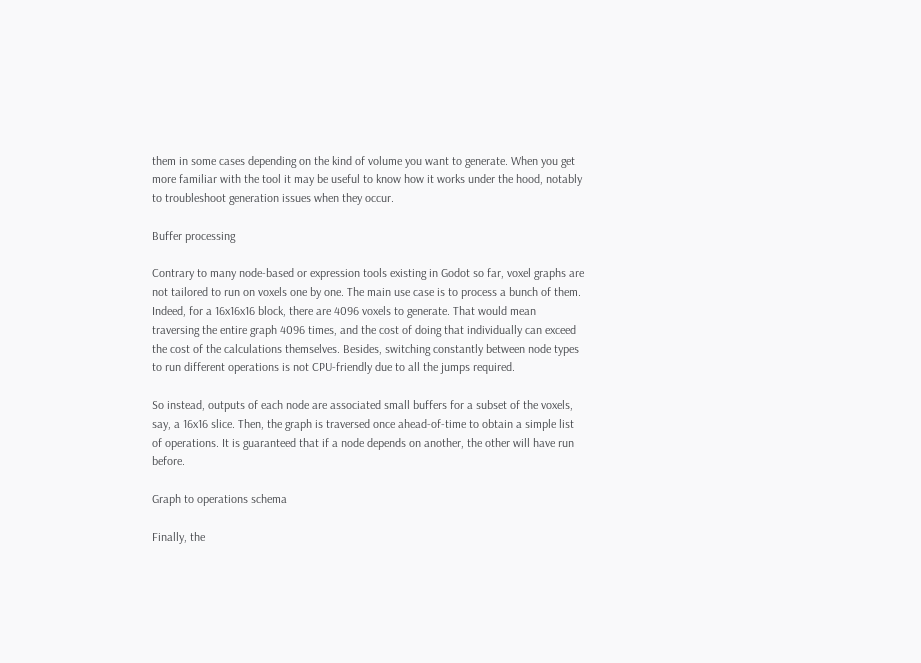them in some cases depending on the kind of volume you want to generate. When you get more familiar with the tool it may be useful to know how it works under the hood, notably to troubleshoot generation issues when they occur.

Buffer processing

Contrary to many node-based or expression tools existing in Godot so far, voxel graphs are not tailored to run on voxels one by one. The main use case is to process a bunch of them. Indeed, for a 16x16x16 block, there are 4096 voxels to generate. That would mean traversing the entire graph 4096 times, and the cost of doing that individually can exceed the cost of the calculations themselves. Besides, switching constantly between node types to run different operations is not CPU-friendly due to all the jumps required.

So instead, outputs of each node are associated small buffers for a subset of the voxels, say, a 16x16 slice. Then, the graph is traversed once ahead-of-time to obtain a simple list of operations. It is guaranteed that if a node depends on another, the other will have run before.

Graph to operations schema

Finally, the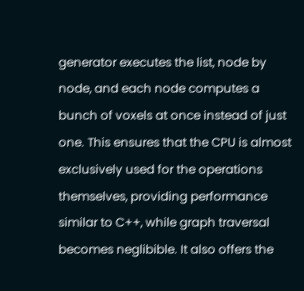generator executes the list, node by node, and each node computes a bunch of voxels at once instead of just one. This ensures that the CPU is almost exclusively used for the operations themselves, providing performance similar to C++, while graph traversal becomes neglibible. It also offers the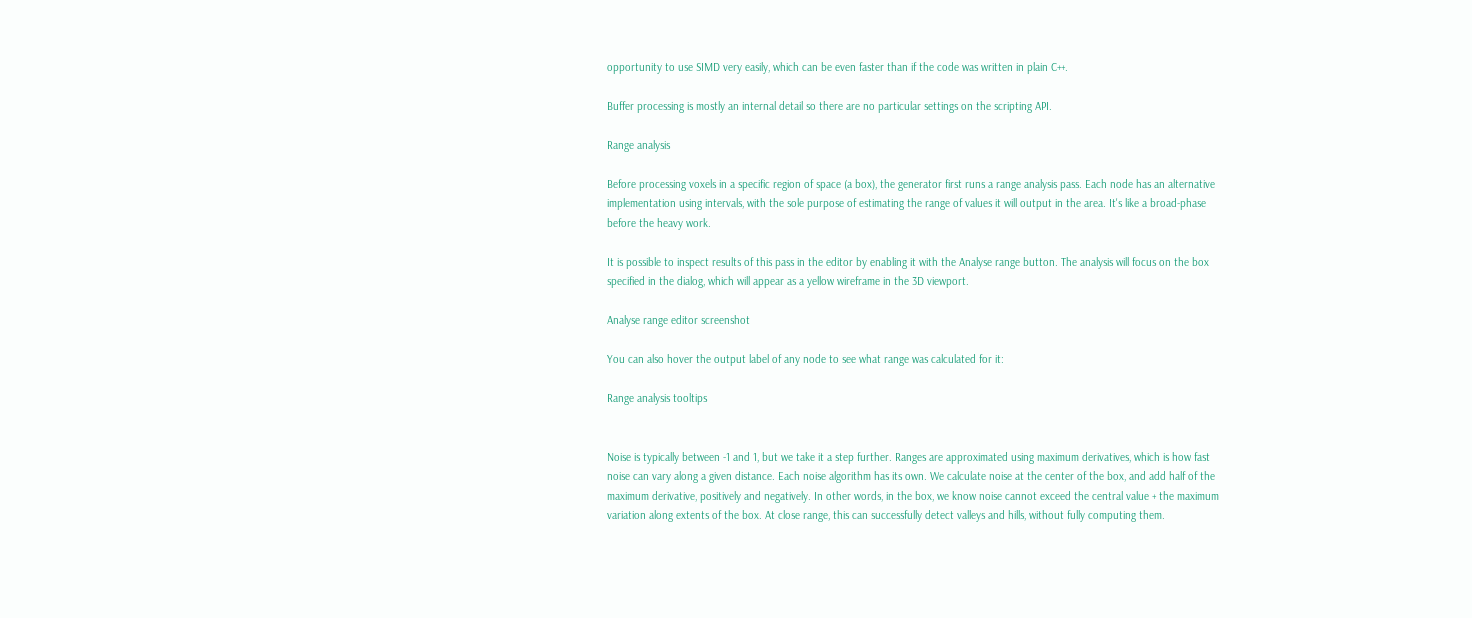opportunity to use SIMD very easily, which can be even faster than if the code was written in plain C++.

Buffer processing is mostly an internal detail so there are no particular settings on the scripting API.

Range analysis

Before processing voxels in a specific region of space (a box), the generator first runs a range analysis pass. Each node has an alternative implementation using intervals, with the sole purpose of estimating the range of values it will output in the area. It's like a broad-phase before the heavy work.

It is possible to inspect results of this pass in the editor by enabling it with the Analyse range button. The analysis will focus on the box specified in the dialog, which will appear as a yellow wireframe in the 3D viewport.

Analyse range editor screenshot

You can also hover the output label of any node to see what range was calculated for it:

Range analysis tooltips


Noise is typically between -1 and 1, but we take it a step further. Ranges are approximated using maximum derivatives, which is how fast noise can vary along a given distance. Each noise algorithm has its own. We calculate noise at the center of the box, and add half of the maximum derivative, positively and negatively. In other words, in the box, we know noise cannot exceed the central value + the maximum variation along extents of the box. At close range, this can successfully detect valleys and hills, without fully computing them.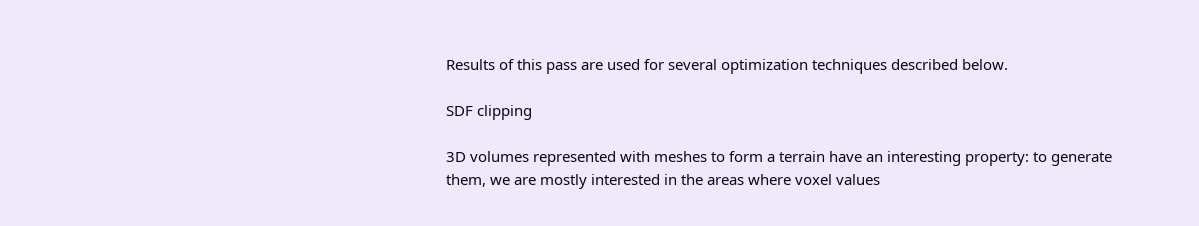Results of this pass are used for several optimization techniques described below.

SDF clipping

3D volumes represented with meshes to form a terrain have an interesting property: to generate them, we are mostly interested in the areas where voxel values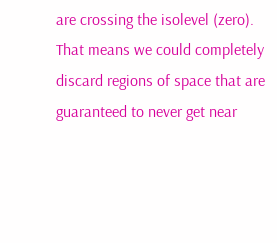are crossing the isolevel (zero). That means we could completely discard regions of space that are guaranteed to never get near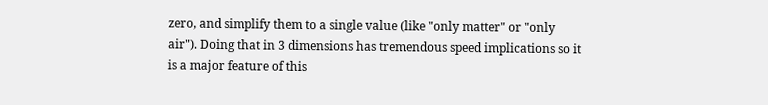zero, and simplify them to a single value (like "only matter" or "only air"). Doing that in 3 dimensions has tremendous speed implications so it is a major feature of this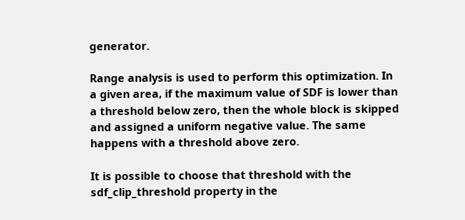generator.

Range analysis is used to perform this optimization. In a given area, if the maximum value of SDF is lower than a threshold below zero, then the whole block is skipped and assigned a uniform negative value. The same happens with a threshold above zero.

It is possible to choose that threshold with the sdf_clip_threshold property in the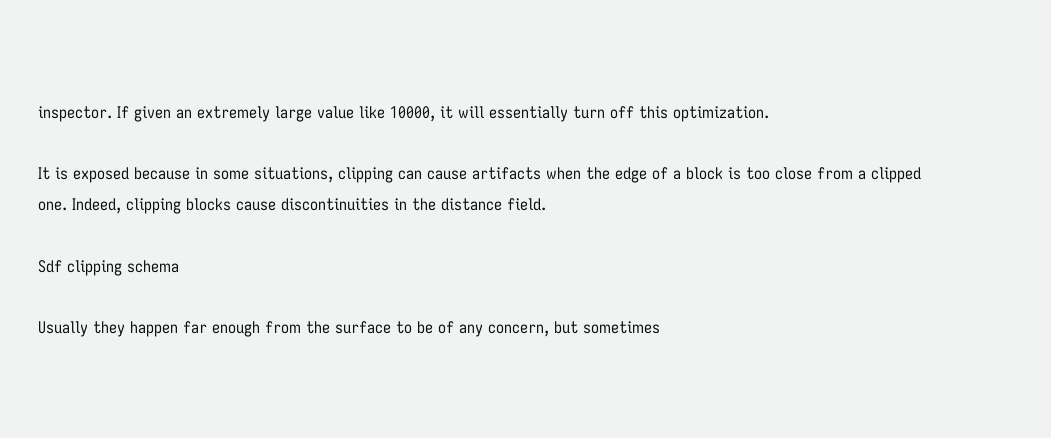inspector. If given an extremely large value like 10000, it will essentially turn off this optimization.

It is exposed because in some situations, clipping can cause artifacts when the edge of a block is too close from a clipped one. Indeed, clipping blocks cause discontinuities in the distance field.

Sdf clipping schema

Usually they happen far enough from the surface to be of any concern, but sometimes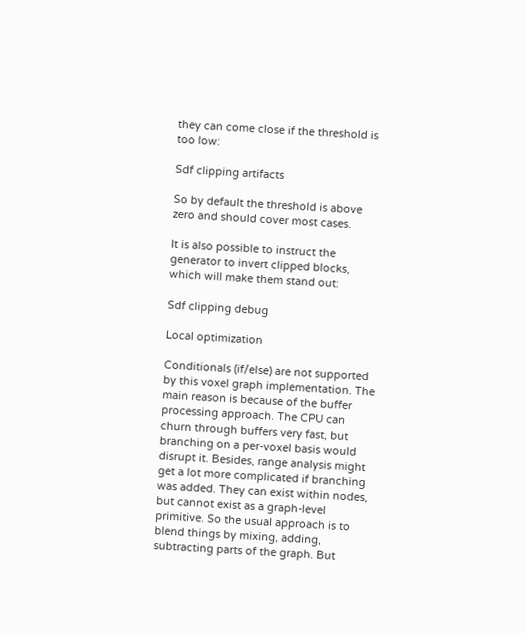they can come close if the threshold is too low:

Sdf clipping artifacts

So by default the threshold is above zero and should cover most cases.

It is also possible to instruct the generator to invert clipped blocks, which will make them stand out:

Sdf clipping debug

Local optimization

Conditionals (if/else) are not supported by this voxel graph implementation. The main reason is because of the buffer processing approach. The CPU can churn through buffers very fast, but branching on a per-voxel basis would disrupt it. Besides, range analysis might get a lot more complicated if branching was added. They can exist within nodes, but cannot exist as a graph-level primitive. So the usual approach is to blend things by mixing, adding, subtracting parts of the graph. But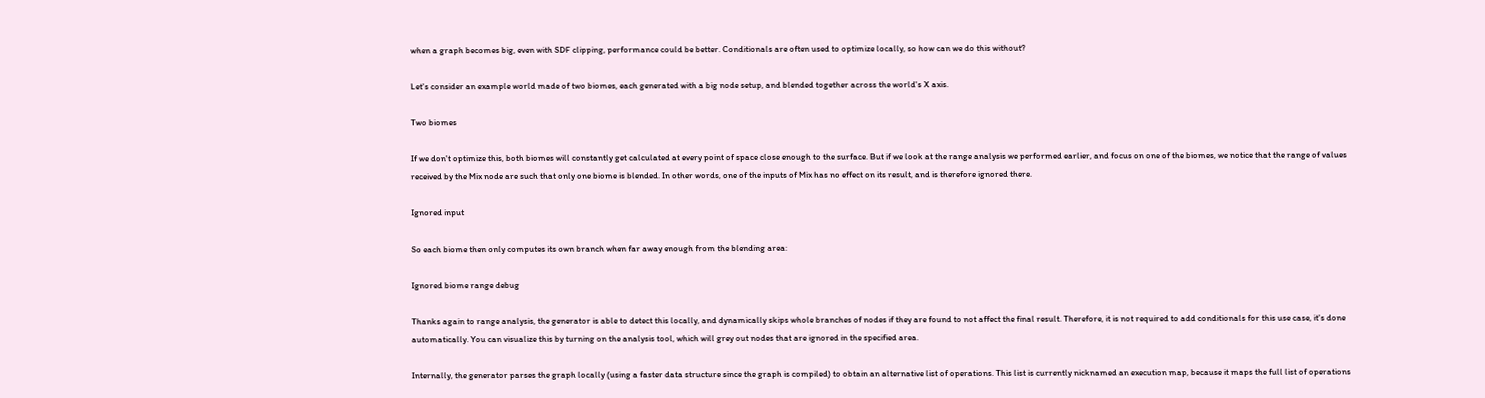when a graph becomes big, even with SDF clipping, performance could be better. Conditionals are often used to optimize locally, so how can we do this without?

Let's consider an example world made of two biomes, each generated with a big node setup, and blended together across the world's X axis.

Two biomes

If we don't optimize this, both biomes will constantly get calculated at every point of space close enough to the surface. But if we look at the range analysis we performed earlier, and focus on one of the biomes, we notice that the range of values received by the Mix node are such that only one biome is blended. In other words, one of the inputs of Mix has no effect on its result, and is therefore ignored there.

Ignored input

So each biome then only computes its own branch when far away enough from the blending area:

Ignored biome range debug

Thanks again to range analysis, the generator is able to detect this locally, and dynamically skips whole branches of nodes if they are found to not affect the final result. Therefore, it is not required to add conditionals for this use case, it's done automatically. You can visualize this by turning on the analysis tool, which will grey out nodes that are ignored in the specified area.

Internally, the generator parses the graph locally (using a faster data structure since the graph is compiled) to obtain an alternative list of operations. This list is currently nicknamed an execution map, because it maps the full list of operations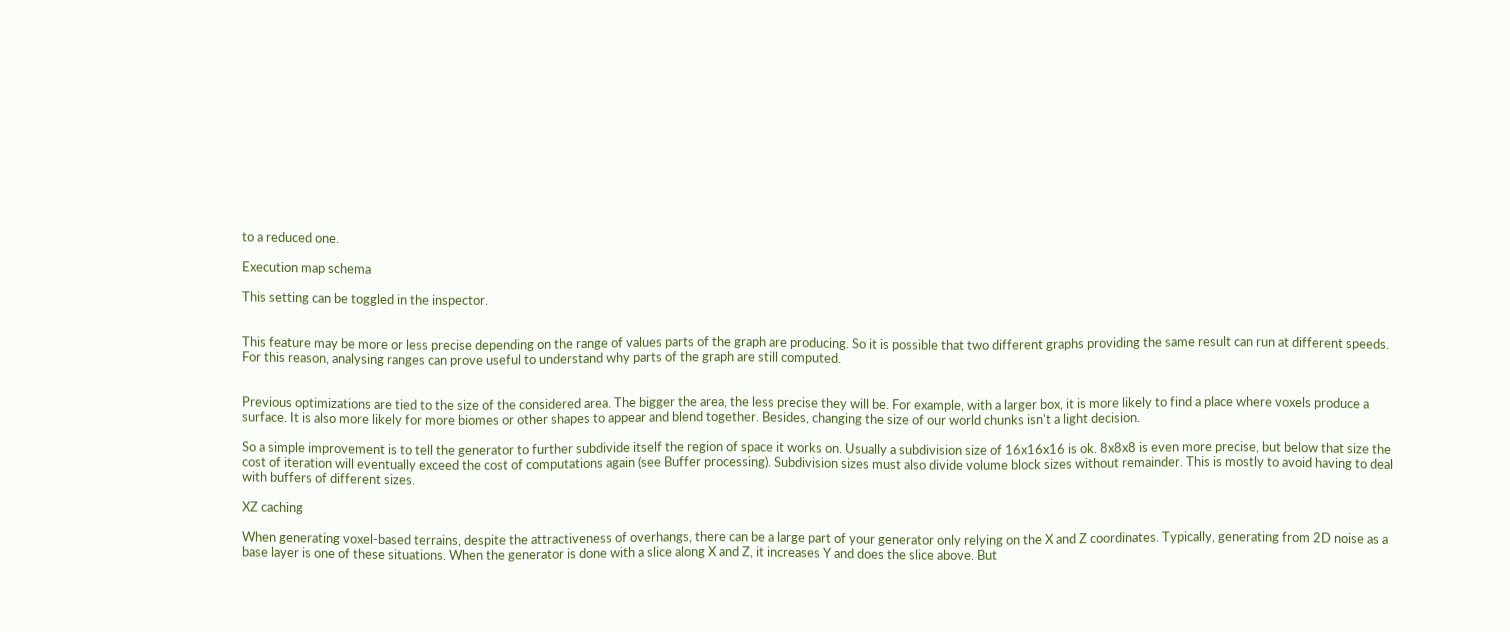to a reduced one.

Execution map schema

This setting can be toggled in the inspector.


This feature may be more or less precise depending on the range of values parts of the graph are producing. So it is possible that two different graphs providing the same result can run at different speeds. For this reason, analysing ranges can prove useful to understand why parts of the graph are still computed.


Previous optimizations are tied to the size of the considered area. The bigger the area, the less precise they will be. For example, with a larger box, it is more likely to find a place where voxels produce a surface. It is also more likely for more biomes or other shapes to appear and blend together. Besides, changing the size of our world chunks isn't a light decision.

So a simple improvement is to tell the generator to further subdivide itself the region of space it works on. Usually a subdivision size of 16x16x16 is ok. 8x8x8 is even more precise, but below that size the cost of iteration will eventually exceed the cost of computations again (see Buffer processing). Subdivision sizes must also divide volume block sizes without remainder. This is mostly to avoid having to deal with buffers of different sizes.

XZ caching

When generating voxel-based terrains, despite the attractiveness of overhangs, there can be a large part of your generator only relying on the X and Z coordinates. Typically, generating from 2D noise as a base layer is one of these situations. When the generator is done with a slice along X and Z, it increases Y and does the slice above. But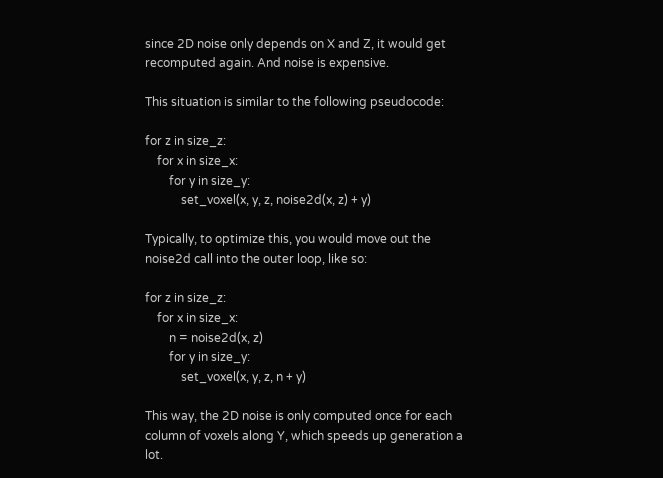since 2D noise only depends on X and Z, it would get recomputed again. And noise is expensive.

This situation is similar to the following pseudocode:

for z in size_z:
    for x in size_x:
        for y in size_y:
            set_voxel(x, y, z, noise2d(x, z) + y)

Typically, to optimize this, you would move out the noise2d call into the outer loop, like so:

for z in size_z:
    for x in size_x:
        n = noise2d(x, z)
        for y in size_y:
            set_voxel(x, y, z, n + y)

This way, the 2D noise is only computed once for each column of voxels along Y, which speeds up generation a lot.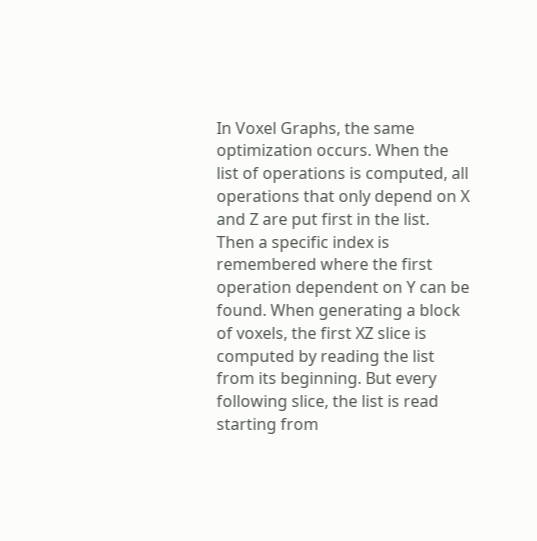In Voxel Graphs, the same optimization occurs. When the list of operations is computed, all operations that only depend on X and Z are put first in the list. Then a specific index is remembered where the first operation dependent on Y can be found. When generating a block of voxels, the first XZ slice is computed by reading the list from its beginning. But every following slice, the list is read starting from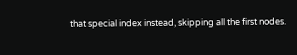that special index instead, skipping all the first nodes.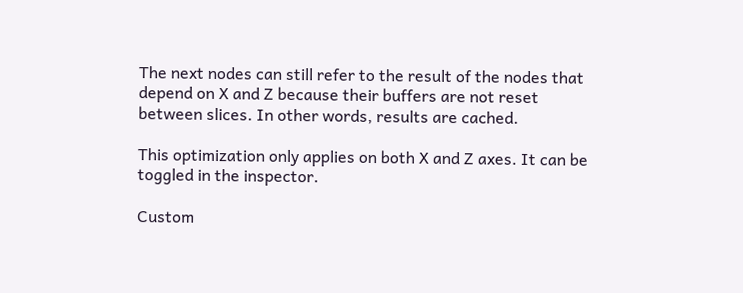The next nodes can still refer to the result of the nodes that depend on X and Z because their buffers are not reset between slices. In other words, results are cached.

This optimization only applies on both X and Z axes. It can be toggled in the inspector.

Custom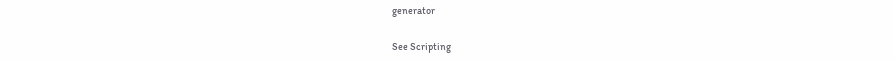generator

See Scripting